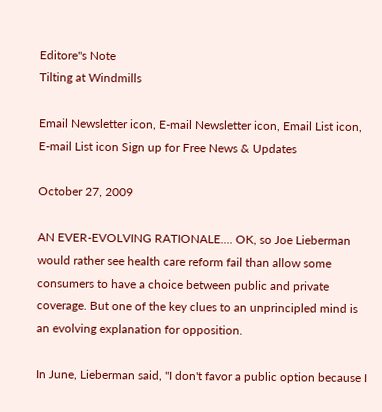Editore"s Note
Tilting at Windmills

Email Newsletter icon, E-mail Newsletter icon, Email List icon, E-mail List icon Sign up for Free News & Updates

October 27, 2009

AN EVER-EVOLVING RATIONALE.... OK, so Joe Lieberman would rather see health care reform fail than allow some consumers to have a choice between public and private coverage. But one of the key clues to an unprincipled mind is an evolving explanation for opposition.

In June, Lieberman said, "I don't favor a public option because I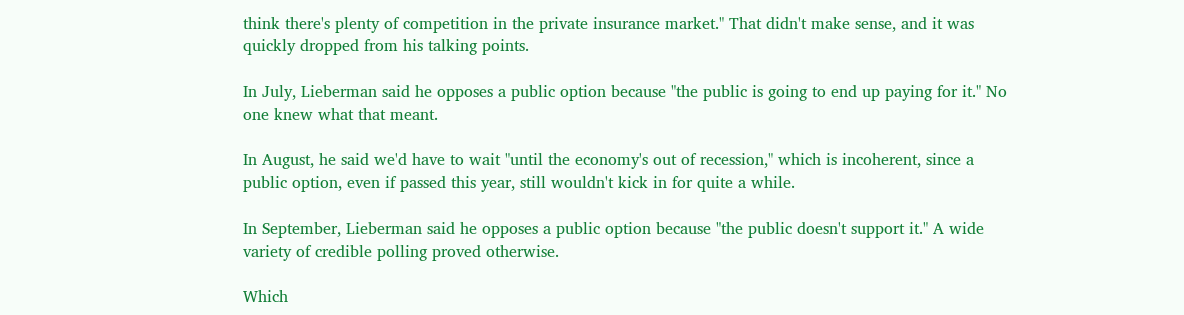think there's plenty of competition in the private insurance market." That didn't make sense, and it was quickly dropped from his talking points.

In July, Lieberman said he opposes a public option because "the public is going to end up paying for it." No one knew what that meant.

In August, he said we'd have to wait "until the economy's out of recession," which is incoherent, since a public option, even if passed this year, still wouldn't kick in for quite a while.

In September, Lieberman said he opposes a public option because "the public doesn't support it." A wide variety of credible polling proved otherwise.

Which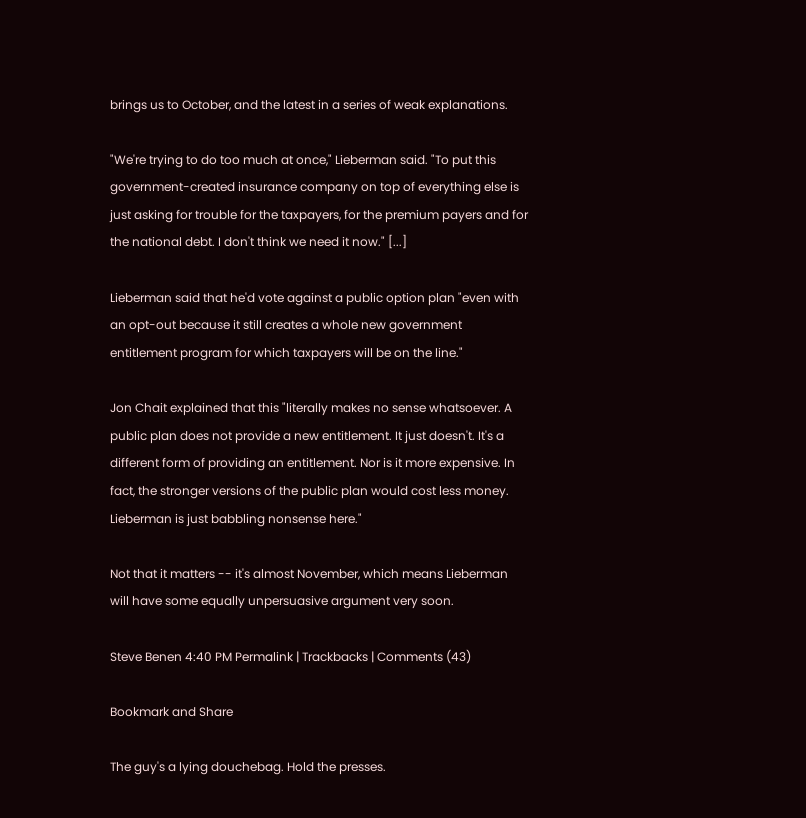brings us to October, and the latest in a series of weak explanations.

"We're trying to do too much at once," Lieberman said. "To put this government-created insurance company on top of everything else is just asking for trouble for the taxpayers, for the premium payers and for the national debt. I don't think we need it now." [...]

Lieberman said that he'd vote against a public option plan "even with an opt-out because it still creates a whole new government entitlement program for which taxpayers will be on the line."

Jon Chait explained that this "literally makes no sense whatsoever. A public plan does not provide a new entitlement. It just doesn't. It's a different form of providing an entitlement. Nor is it more expensive. In fact, the stronger versions of the public plan would cost less money. Lieberman is just babbling nonsense here."

Not that it matters -- it's almost November, which means Lieberman will have some equally unpersuasive argument very soon.

Steve Benen 4:40 PM Permalink | Trackbacks | Comments (43)

Bookmark and Share

The guy's a lying douchebag. Hold the presses.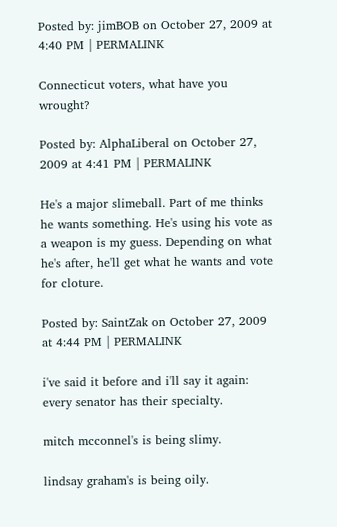Posted by: jimBOB on October 27, 2009 at 4:40 PM | PERMALINK

Connecticut voters, what have you wrought?

Posted by: AlphaLiberal on October 27, 2009 at 4:41 PM | PERMALINK

He's a major slimeball. Part of me thinks he wants something. He's using his vote as a weapon is my guess. Depending on what he's after, he'll get what he wants and vote for cloture.

Posted by: SaintZak on October 27, 2009 at 4:44 PM | PERMALINK

i've said it before and i'll say it again: every senator has their specialty.

mitch mcconnel's is being slimy.

lindsay graham's is being oily.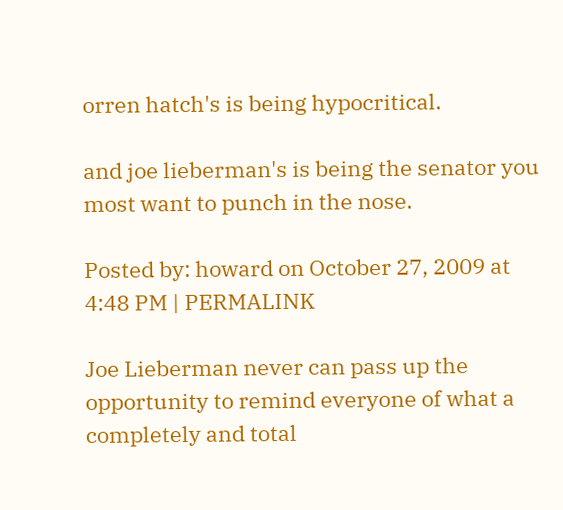orren hatch's is being hypocritical.

and joe lieberman's is being the senator you most want to punch in the nose.

Posted by: howard on October 27, 2009 at 4:48 PM | PERMALINK

Joe Lieberman never can pass up the opportunity to remind everyone of what a completely and total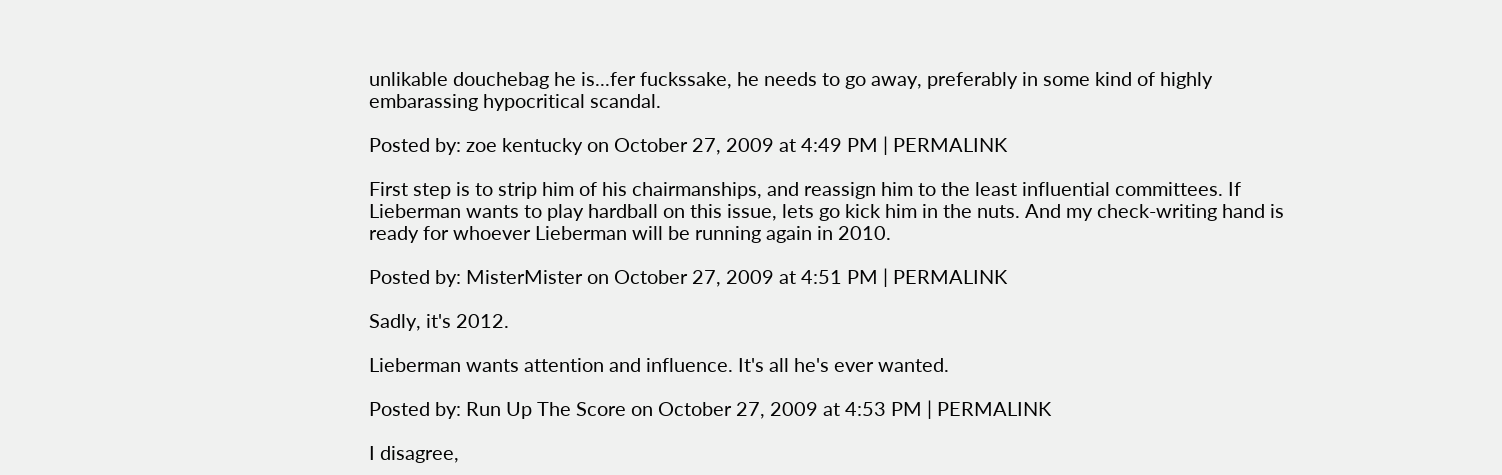unlikable douchebag he is...fer fuckssake, he needs to go away, preferably in some kind of highly embarassing hypocritical scandal.

Posted by: zoe kentucky on October 27, 2009 at 4:49 PM | PERMALINK

First step is to strip him of his chairmanships, and reassign him to the least influential committees. If Lieberman wants to play hardball on this issue, lets go kick him in the nuts. And my check-writing hand is ready for whoever Lieberman will be running again in 2010.

Posted by: MisterMister on October 27, 2009 at 4:51 PM | PERMALINK

Sadly, it's 2012.

Lieberman wants attention and influence. It's all he's ever wanted.

Posted by: Run Up The Score on October 27, 2009 at 4:53 PM | PERMALINK

I disagree,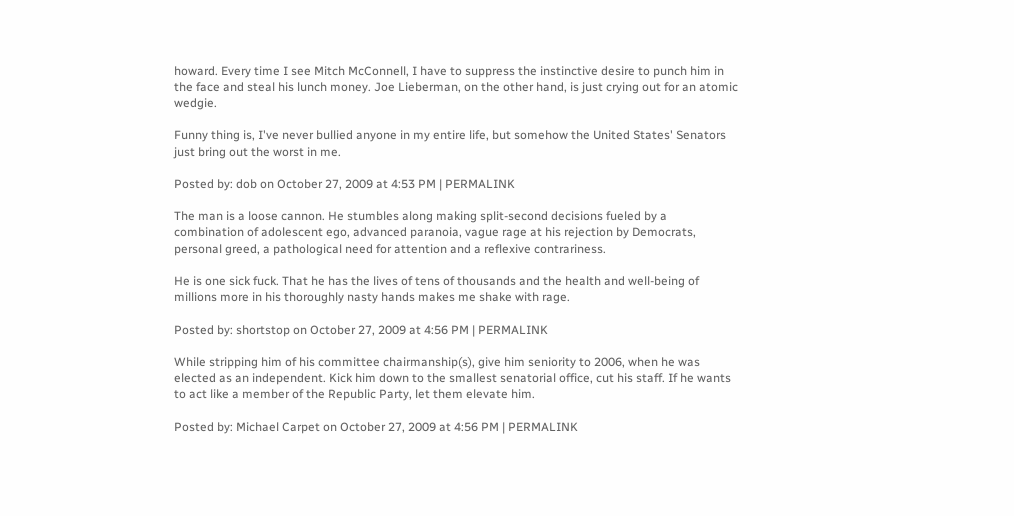howard. Every time I see Mitch McConnell, I have to suppress the instinctive desire to punch him in the face and steal his lunch money. Joe Lieberman, on the other hand, is just crying out for an atomic wedgie.

Funny thing is, I've never bullied anyone in my entire life, but somehow the United States' Senators just bring out the worst in me.

Posted by: dob on October 27, 2009 at 4:53 PM | PERMALINK

The man is a loose cannon. He stumbles along making split-second decisions fueled by a combination of adolescent ego, advanced paranoia, vague rage at his rejection by Democrats, personal greed, a pathological need for attention and a reflexive contrariness.

He is one sick fuck. That he has the lives of tens of thousands and the health and well-being of millions more in his thoroughly nasty hands makes me shake with rage.

Posted by: shortstop on October 27, 2009 at 4:56 PM | PERMALINK

While stripping him of his committee chairmanship(s), give him seniority to 2006, when he was elected as an independent. Kick him down to the smallest senatorial office, cut his staff. If he wants to act like a member of the Republic Party, let them elevate him.

Posted by: Michael Carpet on October 27, 2009 at 4:56 PM | PERMALINK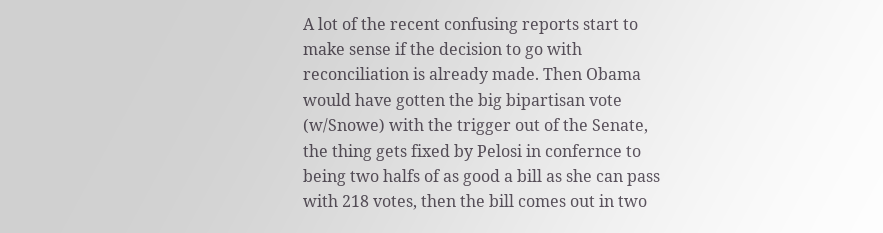A lot of the recent confusing reports start to make sense if the decision to go with reconciliation is already made. Then Obama would have gotten the big bipartisan vote (w/Snowe) with the trigger out of the Senate, the thing gets fixed by Pelosi in confernce to being two halfs of as good a bill as she can pass with 218 votes, then the bill comes out in two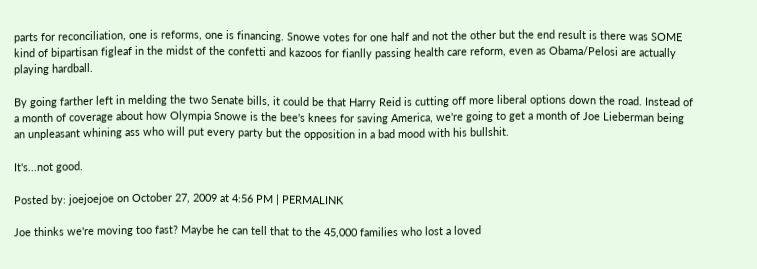parts for reconciliation, one is reforms, one is financing. Snowe votes for one half and not the other but the end result is there was SOME kind of bipartisan figleaf in the midst of the confetti and kazoos for fianlly passing health care reform, even as Obama/Pelosi are actually playing hardball.

By going farther left in melding the two Senate bills, it could be that Harry Reid is cutting off more liberal options down the road. Instead of a month of coverage about how Olympia Snowe is the bee's knees for saving America, we're going to get a month of Joe Lieberman being an unpleasant whining ass who will put every party but the opposition in a bad mood with his bullshit.

It's...not good.

Posted by: joejoejoe on October 27, 2009 at 4:56 PM | PERMALINK

Joe thinks we're moving too fast? Maybe he can tell that to the 45,000 families who lost a loved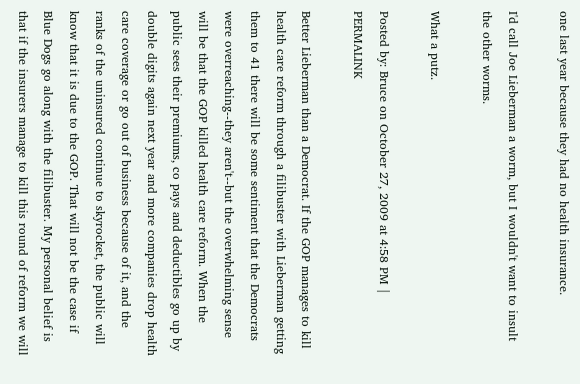one last year because they had no health insurance.

I'd call Joe Lieberman a worm, but I wouldn't want to insult the other worms.

What a putz.

Posted by: Bruce on October 27, 2009 at 4:58 PM | PERMALINK

Better Lieberman than a Democrat. If the GOP manages to kill health care reform through a filibuster with Lieberman getting them to 41 there will be some sentiment that the Democrats were overreaching--they aren't--but the overwhelming sense will be that the GOP killed health care reform. When the public sees their premiums, co pays and deductibles go up by double digits again next year and more companies drop health care coverage or go out of business because of it, and the ranks of the uninsured continue to skyrocket, the public will know that it is due to the GOP. That will not be the case if Blue Dogs go along with the filibuster. My personal belief is that if the insurers manage to kill this round of reform we will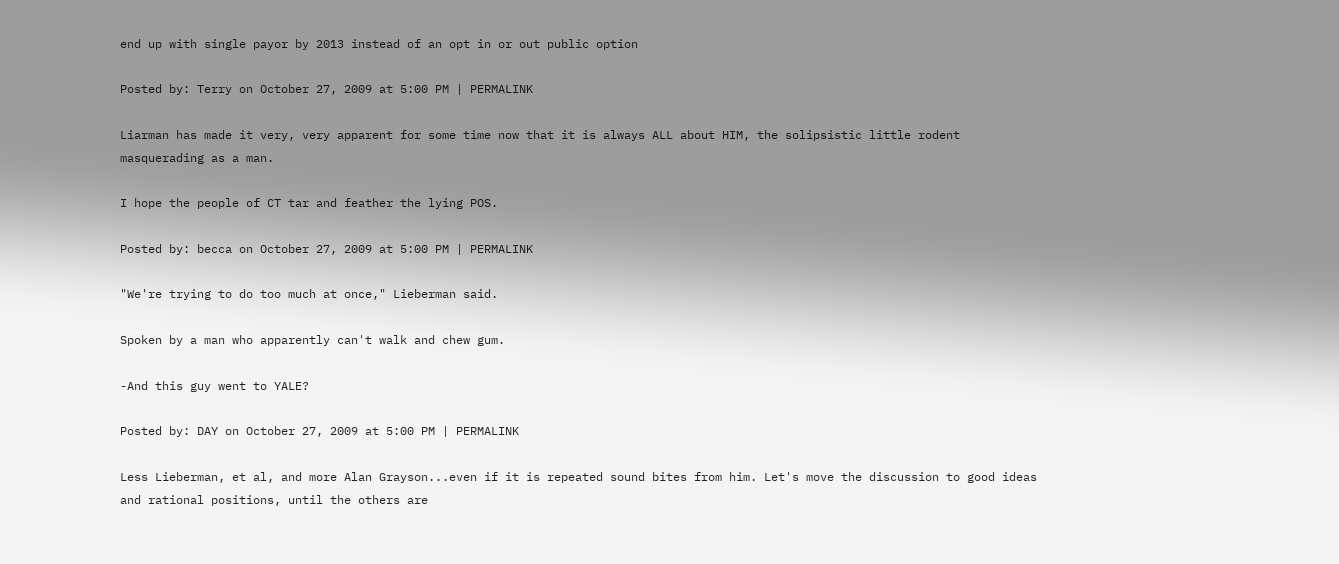end up with single payor by 2013 instead of an opt in or out public option

Posted by: Terry on October 27, 2009 at 5:00 PM | PERMALINK

Liarman has made it very, very apparent for some time now that it is always ALL about HIM, the solipsistic little rodent masquerading as a man.

I hope the people of CT tar and feather the lying POS.

Posted by: becca on October 27, 2009 at 5:00 PM | PERMALINK

"We're trying to do too much at once," Lieberman said.

Spoken by a man who apparently can't walk and chew gum.

-And this guy went to YALE?

Posted by: DAY on October 27, 2009 at 5:00 PM | PERMALINK

Less Lieberman, et al, and more Alan Grayson...even if it is repeated sound bites from him. Let's move the discussion to good ideas and rational positions, until the others are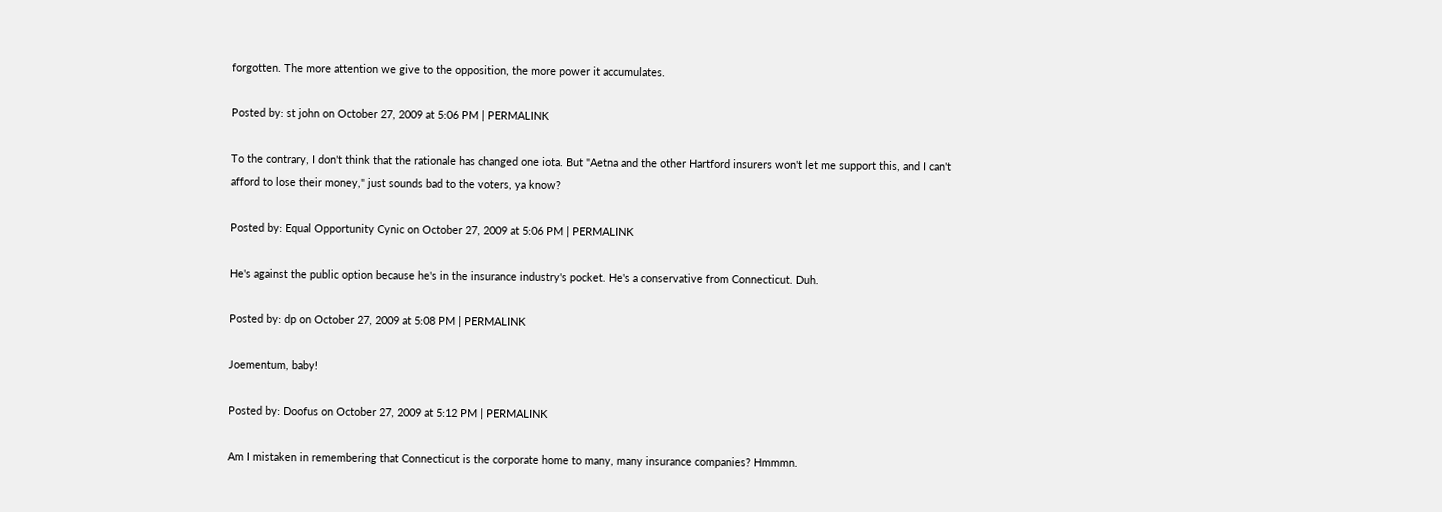forgotten. The more attention we give to the opposition, the more power it accumulates.

Posted by: st john on October 27, 2009 at 5:06 PM | PERMALINK

To the contrary, I don't think that the rationale has changed one iota. But "Aetna and the other Hartford insurers won't let me support this, and I can't afford to lose their money," just sounds bad to the voters, ya know?

Posted by: Equal Opportunity Cynic on October 27, 2009 at 5:06 PM | PERMALINK

He's against the public option because he's in the insurance industry's pocket. He's a conservative from Connecticut. Duh.

Posted by: dp on October 27, 2009 at 5:08 PM | PERMALINK

Joementum, baby!

Posted by: Doofus on October 27, 2009 at 5:12 PM | PERMALINK

Am I mistaken in remembering that Connecticut is the corporate home to many, many insurance companies? Hmmmn.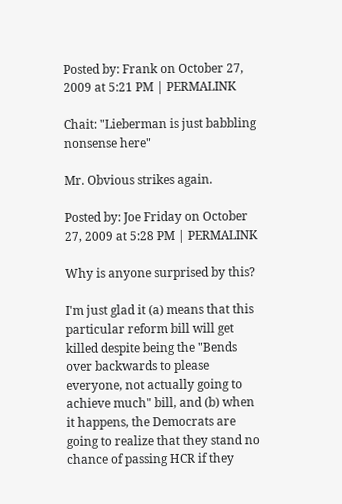Posted by: Frank on October 27, 2009 at 5:21 PM | PERMALINK

Chait: "Lieberman is just babbling nonsense here"

Mr. Obvious strikes again.

Posted by: Joe Friday on October 27, 2009 at 5:28 PM | PERMALINK

Why is anyone surprised by this?

I'm just glad it (a) means that this particular reform bill will get killed despite being the "Bends over backwards to please everyone, not actually going to achieve much" bill, and (b) when it happens, the Democrats are going to realize that they stand no chance of passing HCR if they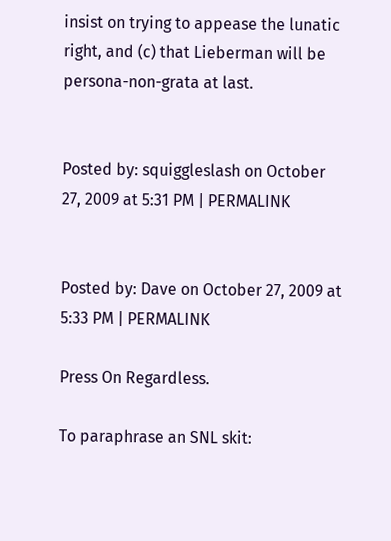insist on trying to appease the lunatic right, and (c) that Lieberman will be persona-non-grata at last.


Posted by: squiggleslash on October 27, 2009 at 5:31 PM | PERMALINK


Posted by: Dave on October 27, 2009 at 5:33 PM | PERMALINK

Press On Regardless.

To paraphrase an SNL skit: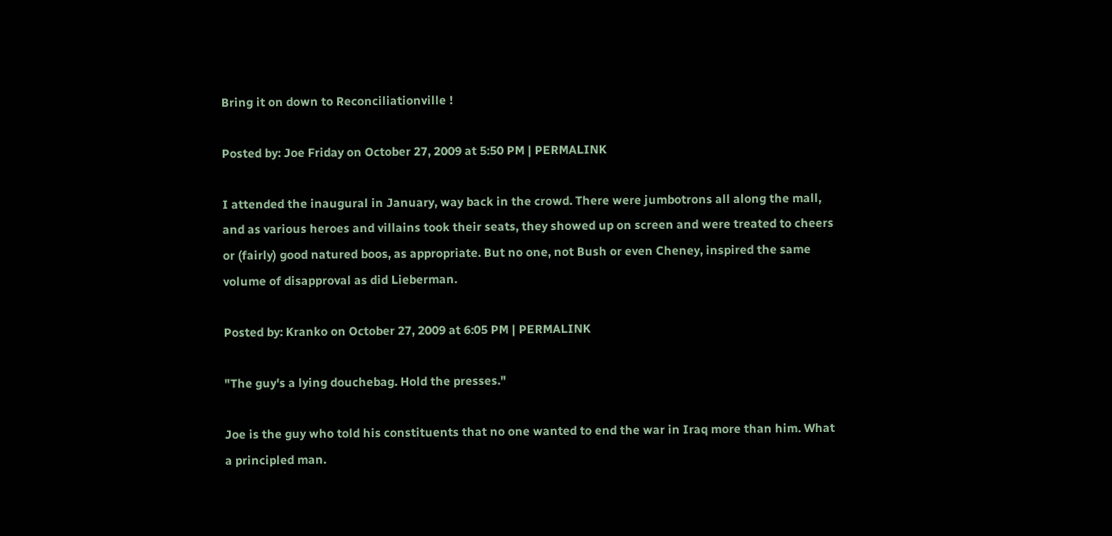Bring it on down to Reconciliationville !

Posted by: Joe Friday on October 27, 2009 at 5:50 PM | PERMALINK

I attended the inaugural in January, way back in the crowd. There were jumbotrons all along the mall, and as various heroes and villains took their seats, they showed up on screen and were treated to cheers or (fairly) good natured boos, as appropriate. But no one, not Bush or even Cheney, inspired the same volume of disapproval as did Lieberman.

Posted by: Kranko on October 27, 2009 at 6:05 PM | PERMALINK

"The guy's a lying douchebag. Hold the presses."

Joe is the guy who told his constituents that no one wanted to end the war in Iraq more than him. What a principled man.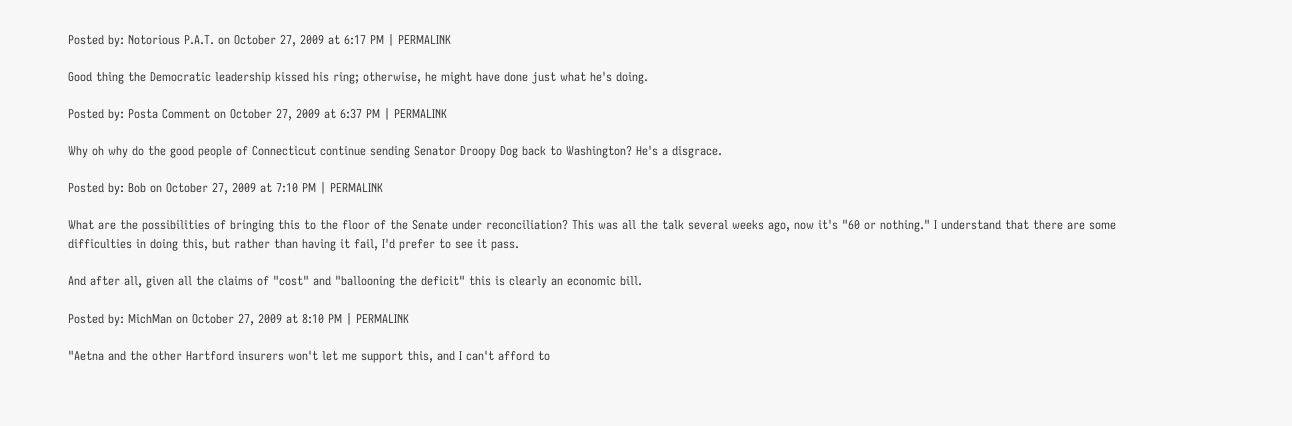Posted by: Notorious P.A.T. on October 27, 2009 at 6:17 PM | PERMALINK

Good thing the Democratic leadership kissed his ring; otherwise, he might have done just what he's doing.

Posted by: Posta Comment on October 27, 2009 at 6:37 PM | PERMALINK

Why oh why do the good people of Connecticut continue sending Senator Droopy Dog back to Washington? He's a disgrace.

Posted by: Bob on October 27, 2009 at 7:10 PM | PERMALINK

What are the possibilities of bringing this to the floor of the Senate under reconciliation? This was all the talk several weeks ago, now it's "60 or nothing." I understand that there are some difficulties in doing this, but rather than having it fail, I'd prefer to see it pass.

And after all, given all the claims of "cost" and "ballooning the deficit" this is clearly an economic bill.

Posted by: MichMan on October 27, 2009 at 8:10 PM | PERMALINK

"Aetna and the other Hartford insurers won't let me support this, and I can't afford to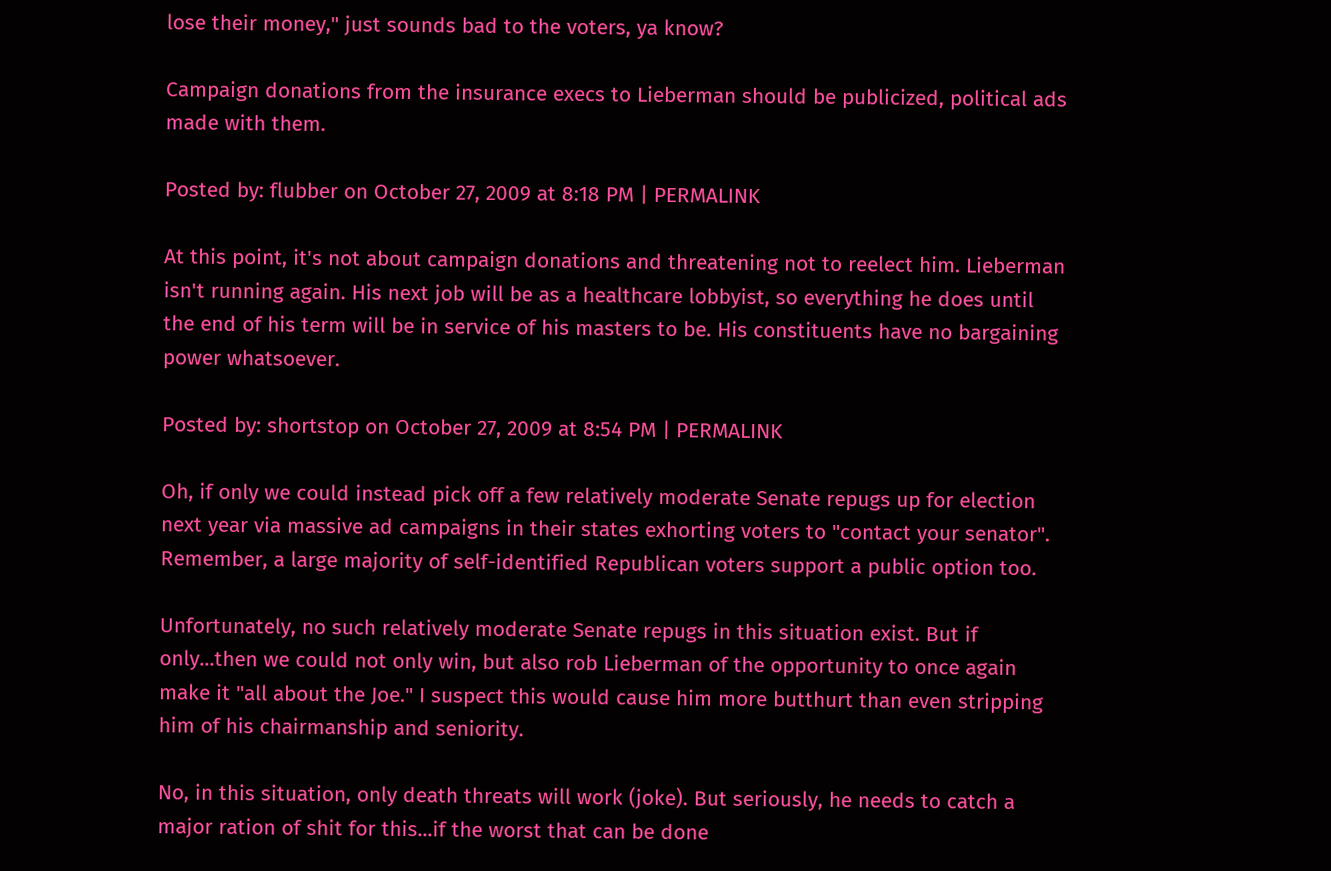lose their money," just sounds bad to the voters, ya know?

Campaign donations from the insurance execs to Lieberman should be publicized, political ads made with them.

Posted by: flubber on October 27, 2009 at 8:18 PM | PERMALINK

At this point, it's not about campaign donations and threatening not to reelect him. Lieberman isn't running again. His next job will be as a healthcare lobbyist, so everything he does until the end of his term will be in service of his masters to be. His constituents have no bargaining power whatsoever.

Posted by: shortstop on October 27, 2009 at 8:54 PM | PERMALINK

Oh, if only we could instead pick off a few relatively moderate Senate repugs up for election next year via massive ad campaigns in their states exhorting voters to "contact your senator". Remember, a large majority of self-identified Republican voters support a public option too.

Unfortunately, no such relatively moderate Senate repugs in this situation exist. But if only...then we could not only win, but also rob Lieberman of the opportunity to once again make it "all about the Joe." I suspect this would cause him more butthurt than even stripping him of his chairmanship and seniority.

No, in this situation, only death threats will work (joke). But seriously, he needs to catch a major ration of shit for this...if the worst that can be done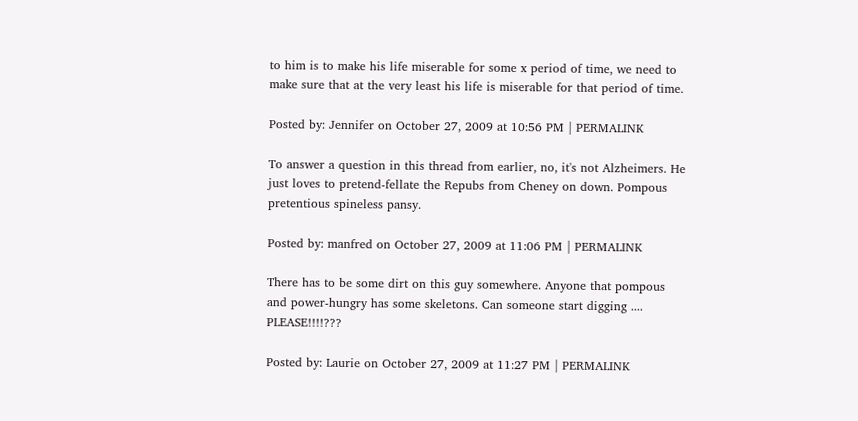to him is to make his life miserable for some x period of time, we need to make sure that at the very least his life is miserable for that period of time.

Posted by: Jennifer on October 27, 2009 at 10:56 PM | PERMALINK

To answer a question in this thread from earlier, no, it's not Alzheimers. He just loves to pretend-fellate the Repubs from Cheney on down. Pompous pretentious spineless pansy.

Posted by: manfred on October 27, 2009 at 11:06 PM | PERMALINK

There has to be some dirt on this guy somewhere. Anyone that pompous and power-hungry has some skeletons. Can someone start digging .... PLEASE!!!!???

Posted by: Laurie on October 27, 2009 at 11:27 PM | PERMALINK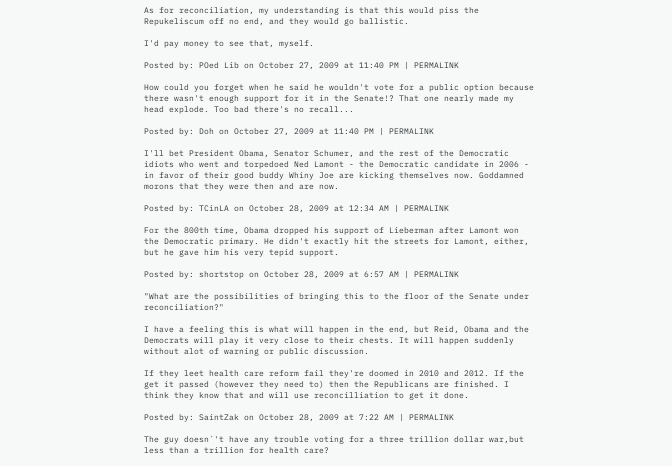As for reconciliation, my understanding is that this would piss the Repukeliscum off no end, and they would go ballistic.

I'd pay money to see that, myself.

Posted by: POed Lib on October 27, 2009 at 11:40 PM | PERMALINK

How could you forget when he said he wouldn't vote for a public option because there wasn't enough support for it in the Senate!? That one nearly made my head explode. Too bad there's no recall...

Posted by: Doh on October 27, 2009 at 11:40 PM | PERMALINK

I'll bet President Obama, Senator Schumer, and the rest of the Democratic idiots who went and torpedoed Ned Lamont - the Democratic candidate in 2006 - in favor of their good buddy Whiny Joe are kicking themselves now. Goddamned morons that they were then and are now.

Posted by: TCinLA on October 28, 2009 at 12:34 AM | PERMALINK

For the 800th time, Obama dropped his support of Lieberman after Lamont won the Democratic primary. He didn't exactly hit the streets for Lamont, either, but he gave him his very tepid support.

Posted by: shortstop on October 28, 2009 at 6:57 AM | PERMALINK

"What are the possibilities of bringing this to the floor of the Senate under reconciliation?"

I have a feeling this is what will happen in the end, but Reid, Obama and the Democrats will play it very close to their chests. It will happen suddenly without alot of warning or public discussion.

If they leet health care reform fail they're doomed in 2010 and 2012. If the get it passed (however they need to) then the Republicans are finished. I think they know that and will use reconcilliation to get it done.

Posted by: SaintZak on October 28, 2009 at 7:22 AM | PERMALINK

The guy doesn´'t have any trouble voting for a three trillion dollar war,but less than a trillion for health care?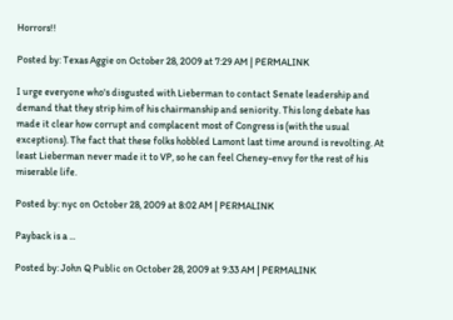Horrors!!

Posted by: Texas Aggie on October 28, 2009 at 7:29 AM | PERMALINK

I urge everyone who's disgusted with Lieberman to contact Senate leadership and demand that they strip him of his chairmanship and seniority. This long debate has made it clear how corrupt and complacent most of Congress is (with the usual exceptions). The fact that these folks hobbled Lamont last time around is revolting. At least Lieberman never made it to VP, so he can feel Cheney-envy for the rest of his miserable life.

Posted by: nyc on October 28, 2009 at 8:02 AM | PERMALINK

Payback is a ...

Posted by: John Q Public on October 28, 2009 at 9:33 AM | PERMALINK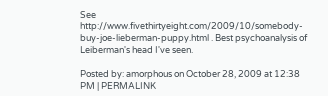See http://www.fivethirtyeight.com/2009/10/somebody-buy-joe-lieberman-puppy.html . Best psychoanalysis of Leiberman's head I've seen.

Posted by: amorphous on October 28, 2009 at 12:38 PM | PERMALINK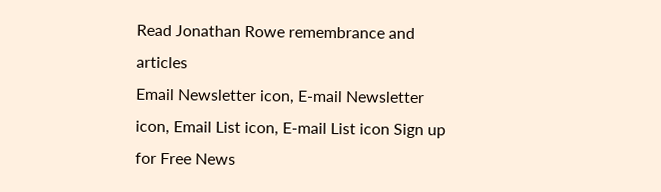Read Jonathan Rowe remembrance and articles
Email Newsletter icon, E-mail Newsletter icon, Email List icon, E-mail List icon Sign up for Free News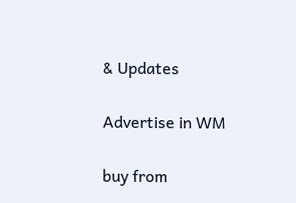& Updates

Advertise in WM

buy from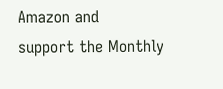Amazon and
support the Monthly